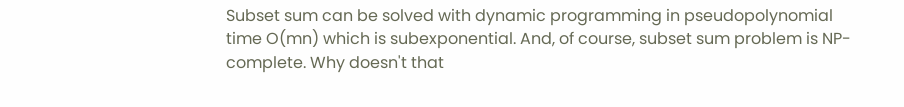Subset sum can be solved with dynamic programming in pseudopolynomial time O(mn) which is subexponential. And, of course, subset sum problem is NP-complete. Why doesn't that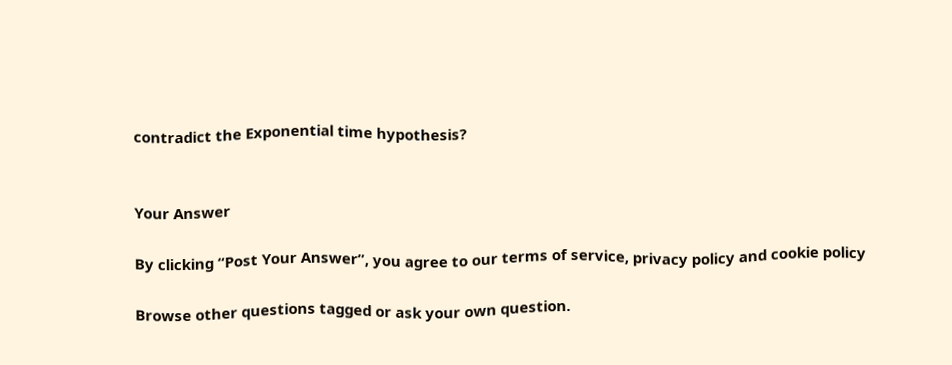contradict the Exponential time hypothesis?


Your Answer

By clicking “Post Your Answer”, you agree to our terms of service, privacy policy and cookie policy

Browse other questions tagged or ask your own question.